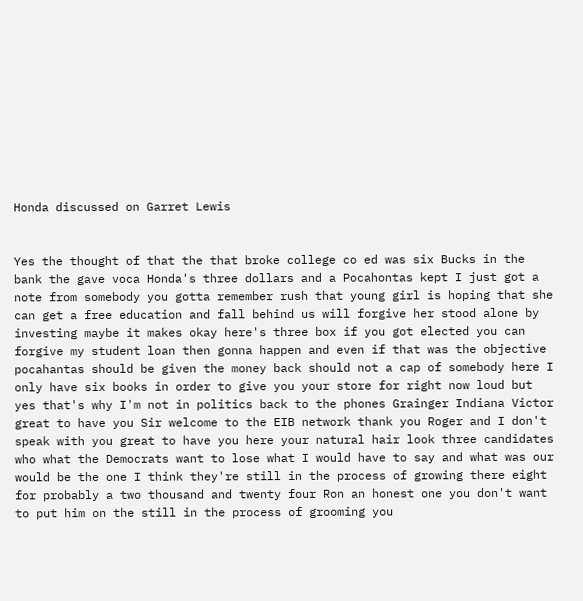Honda discussed on Garret Lewis


Yes the thought of that the that broke college co ed was six Bucks in the bank the gave voca Honda's three dollars and a Pocahontas kept I just got a note from somebody you gotta remember rush that young girl is hoping that she can get a free education and fall behind us will forgive her stood alone by investing maybe it makes okay here's three box if you got elected you can forgive my student loan then gonna happen and even if that was the objective pocahantas should be given the money back should not a cap of somebody here I only have six books in order to give you your store for right now loud but yes that's why I'm not in politics back to the phones Grainger Indiana Victor great to have you Sir welcome to the EIB network thank you Roger and I don't speak with you great to have you here your natural hair look three candidates who what the Democrats want to lose what I would have to say and what was our would be the one I think they're still in the process of growing there eight for probably a two thousand and twenty four Ron an honest one you don't want to put him on the still in the process of grooming you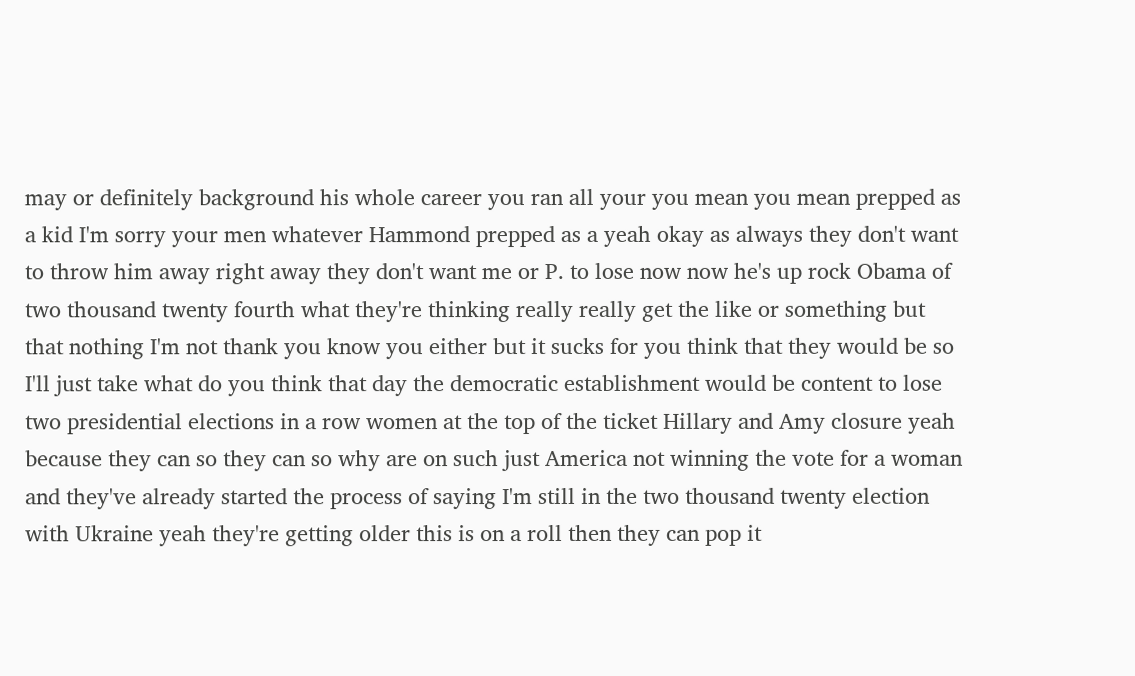may or definitely background his whole career you ran all your you mean you mean prepped as a kid I'm sorry your men whatever Hammond prepped as a yeah okay as always they don't want to throw him away right away they don't want me or P. to lose now now he's up rock Obama of two thousand twenty fourth what they're thinking really really get the like or something but that nothing I'm not thank you know you either but it sucks for you think that they would be so I'll just take what do you think that day the democratic establishment would be content to lose two presidential elections in a row women at the top of the ticket Hillary and Amy closure yeah because they can so they can so why are on such just America not winning the vote for a woman and they've already started the process of saying I'm still in the two thousand twenty election with Ukraine yeah they're getting older this is on a roll then they can pop it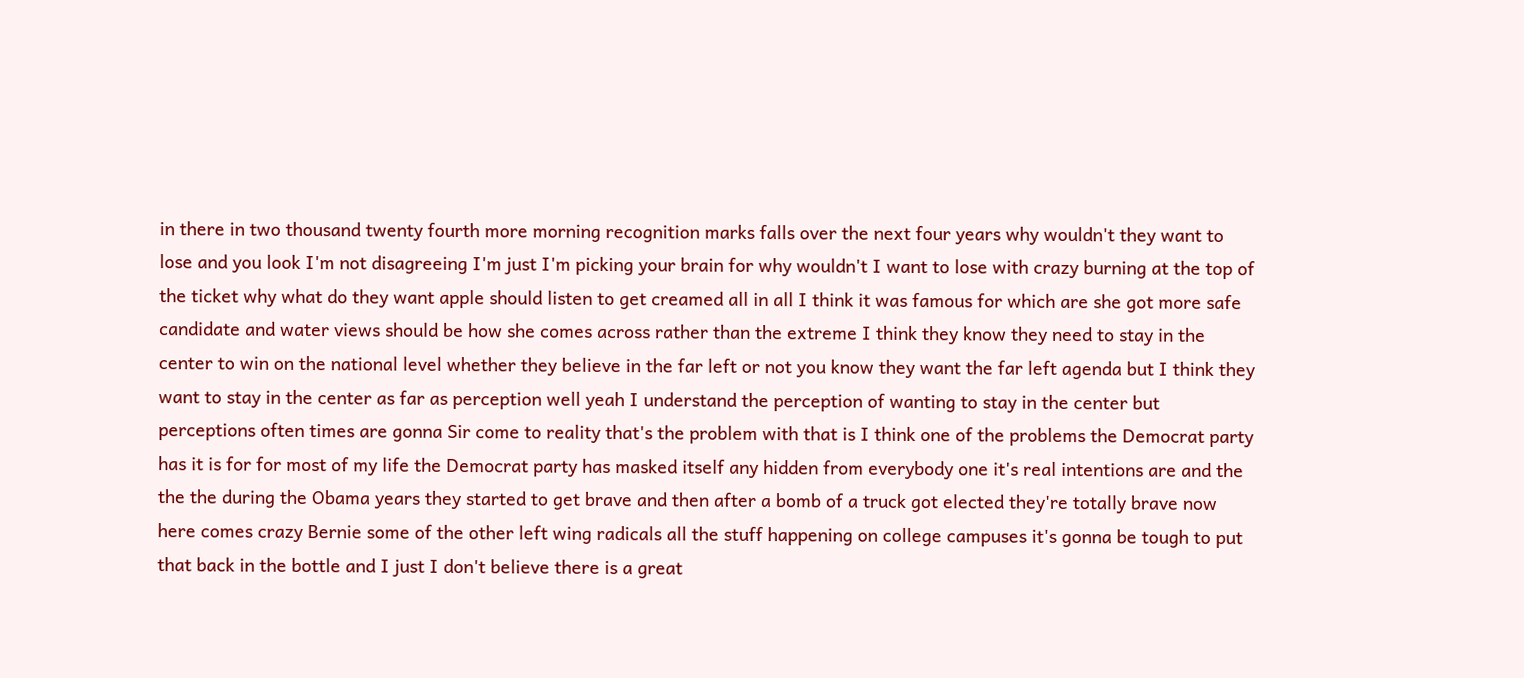in there in two thousand twenty fourth more morning recognition marks falls over the next four years why wouldn't they want to lose and you look I'm not disagreeing I'm just I'm picking your brain for why wouldn't I want to lose with crazy burning at the top of the ticket why what do they want apple should listen to get creamed all in all I think it was famous for which are she got more safe candidate and water views should be how she comes across rather than the extreme I think they know they need to stay in the center to win on the national level whether they believe in the far left or not you know they want the far left agenda but I think they want to stay in the center as far as perception well yeah I understand the perception of wanting to stay in the center but perceptions often times are gonna Sir come to reality that's the problem with that is I think one of the problems the Democrat party has it is for for most of my life the Democrat party has masked itself any hidden from everybody one it's real intentions are and the the the during the Obama years they started to get brave and then after a bomb of a truck got elected they're totally brave now here comes crazy Bernie some of the other left wing radicals all the stuff happening on college campuses it's gonna be tough to put that back in the bottle and I just I don't believe there is a great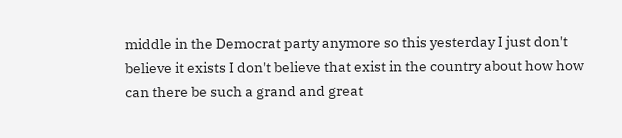middle in the Democrat party anymore so this yesterday I just don't believe it exists I don't believe that exist in the country about how how can there be such a grand and great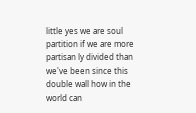little yes we are soul partition if we are more partisan ly divided than we've been since this double wall how in the world can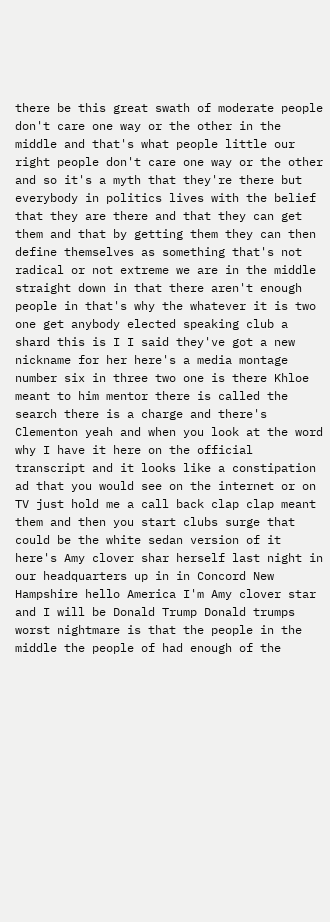there be this great swath of moderate people don't care one way or the other in the middle and that's what people little our right people don't care one way or the other and so it's a myth that they're there but everybody in politics lives with the belief that they are there and that they can get them and that by getting them they can then define themselves as something that's not radical or not extreme we are in the middle straight down in that there aren't enough people in that's why the whatever it is two one get anybody elected speaking club a shard this is I I said they've got a new nickname for her here's a media montage number six in three two one is there Khloe meant to him mentor there is called the search there is a charge and there's Clementon yeah and when you look at the word why I have it here on the official transcript and it looks like a constipation ad that you would see on the internet or on TV just hold me a call back clap clap meant them and then you start clubs surge that could be the white sedan version of it here's Amy clover shar herself last night in our headquarters up in in Concord New Hampshire hello America I'm Amy clover star and I will be Donald Trump Donald trumps worst nightmare is that the people in the middle the people of had enough of the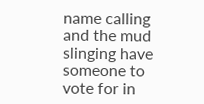name calling and the mud slinging have someone to vote for in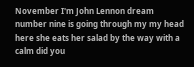November I'm John Lennon dream number nine is going through my my head here she eats her salad by the way with a calm did you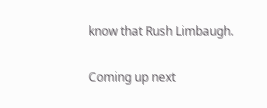know that Rush Limbaugh.

Coming up next